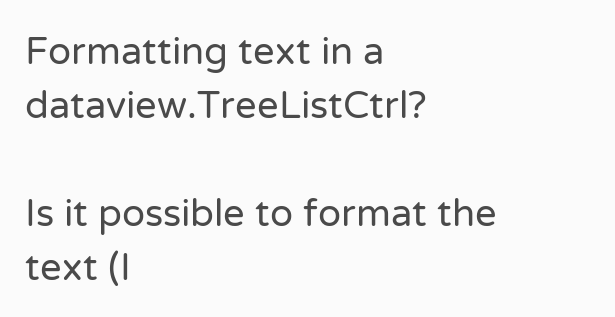Formatting text in a dataview.TreeListCtrl?

Is it possible to format the text (I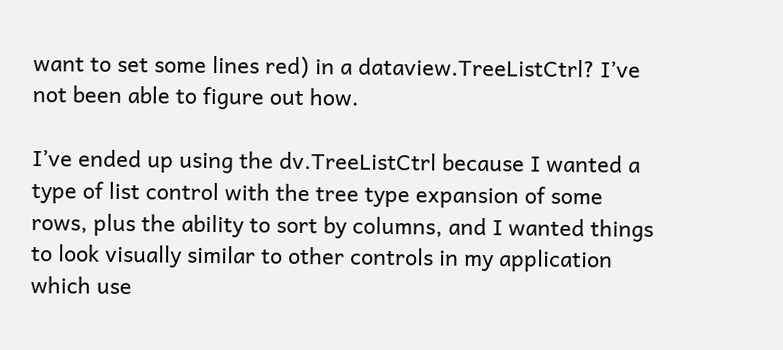want to set some lines red) in a dataview.TreeListCtrl? I’ve not been able to figure out how.

I’ve ended up using the dv.TreeListCtrl because I wanted a type of list control with the tree type expansion of some rows, plus the ability to sort by columns, and I wanted things to look visually similar to other controls in my application which use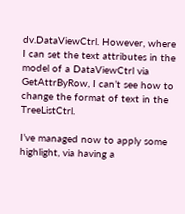dv.DataViewCtrl. However, where I can set the text attributes in the model of a DataViewCtrl via GetAttrByRow, I can’t see how to change the format of text in the TreeListCtrl.

I’ve managed now to apply some highlight, via having a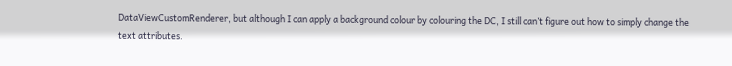DataViewCustomRenderer, but although I can apply a background colour by colouring the DC, I still can’t figure out how to simply change the text attributes.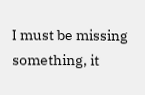I must be missing something, it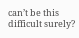can’t be this difficult surely?